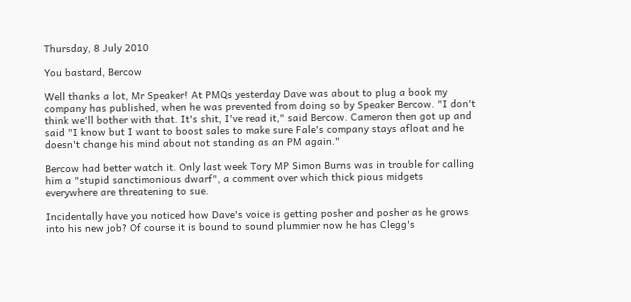Thursday, 8 July 2010

You bastard, Bercow

Well thanks a lot, Mr Speaker! At PMQs yesterday Dave was about to plug a book my company has published, when he was prevented from doing so by Speaker Bercow. "I don't think we'll bother with that. It's shit, I've read it," said Bercow. Cameron then got up and said "I know but I want to boost sales to make sure Fale's company stays afloat and he doesn't change his mind about not standing as an PM again."

Bercow had better watch it. Only last week Tory MP Simon Burns was in trouble for calling him a "stupid sanctimonious dwarf", a comment over which thick pious midgets everywhere are threatening to sue.

Incidentally have you noticed how Dave's voice is getting posher and posher as he grows into his new job? Of course it is bound to sound plummier now he has Clegg's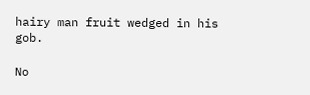hairy man fruit wedged in his gob.

No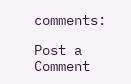comments:

Post a Comment